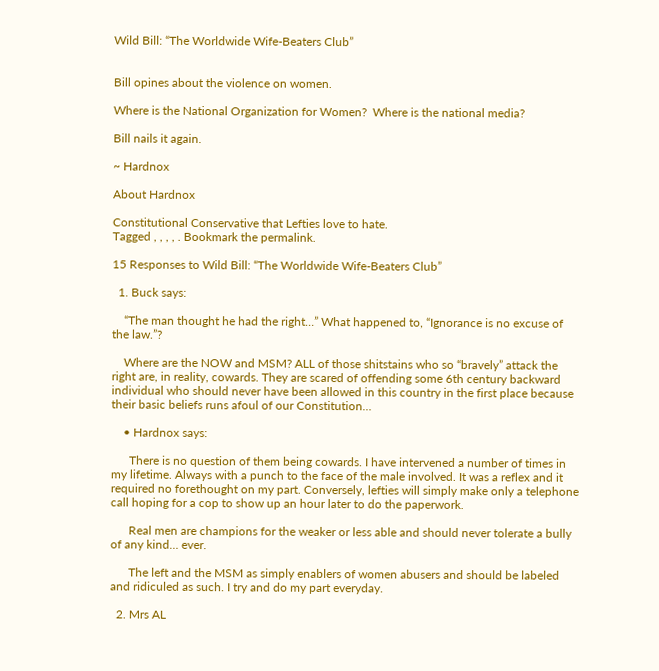Wild Bill: “The Worldwide Wife-Beaters Club”


Bill opines about the violence on women.

Where is the National Organization for Women?  Where is the national media?

Bill nails it again.

~ Hardnox

About Hardnox

Constitutional Conservative that Lefties love to hate.
Tagged , , , , . Bookmark the permalink.

15 Responses to Wild Bill: “The Worldwide Wife-Beaters Club”

  1. Buck says:

    “The man thought he had the right…” What happened to, “Ignorance is no excuse of the law.”?

    Where are the NOW and MSM? ALL of those shitstains who so “bravely” attack the right are, in reality, cowards. They are scared of offending some 6th century backward individual who should never have been allowed in this country in the first place because their basic beliefs runs afoul of our Constitution…

    • Hardnox says:

      There is no question of them being cowards. I have intervened a number of times in my lifetime. Always with a punch to the face of the male involved. It was a reflex and it required no forethought on my part. Conversely, lefties will simply make only a telephone call hoping for a cop to show up an hour later to do the paperwork.

      Real men are champions for the weaker or less able and should never tolerate a bully of any kind… ever.

      The left and the MSM as simply enablers of women abusers and should be labeled and ridiculed as such. I try and do my part everyday.

  2. Mrs AL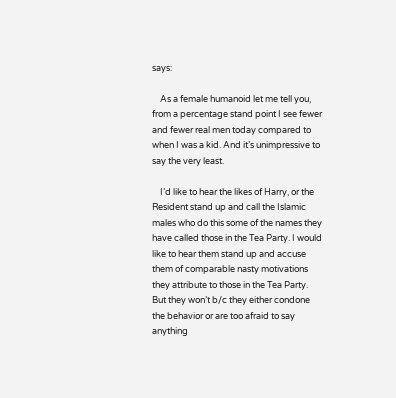says:

    As a female humanoid let me tell you, from a percentage stand point I see fewer and fewer real men today compared to when I was a kid. And it’s unimpressive to say the very least.

    I’d like to hear the likes of Harry, or the Resident stand up and call the Islamic males who do this some of the names they have called those in the Tea Party. I would like to hear them stand up and accuse them of comparable nasty motivations they attribute to those in the Tea Party. But they won’t b/c they either condone the behavior or are too afraid to say anything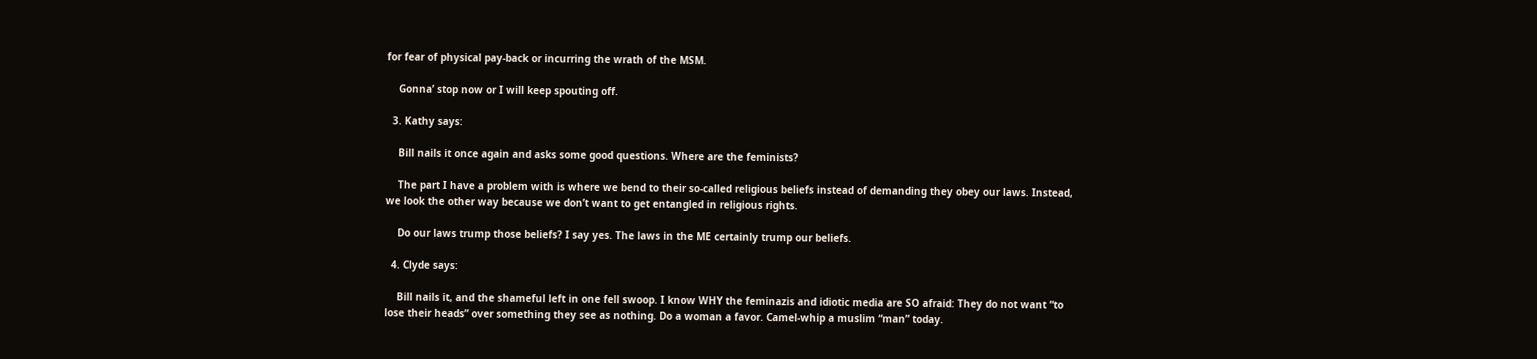for fear of physical pay-back or incurring the wrath of the MSM.

    Gonna’ stop now or I will keep spouting off.

  3. Kathy says:

    Bill nails it once again and asks some good questions. Where are the feminists?

    The part I have a problem with is where we bend to their so-called religious beliefs instead of demanding they obey our laws. Instead, we look the other way because we don’t want to get entangled in religious rights.

    Do our laws trump those beliefs? I say yes. The laws in the ME certainly trump our beliefs.

  4. Clyde says:

    Bill nails it, and the shameful left in one fell swoop. I know WHY the feminazis and idiotic media are SO afraid: They do not want “to lose their heads” over something they see as nothing. Do a woman a favor. Camel-whip a muslim “man” today.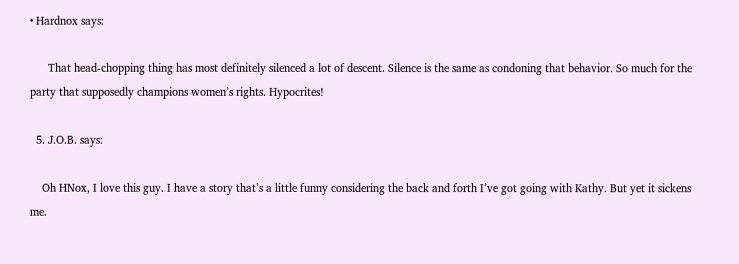• Hardnox says:

      That head-chopping thing has most definitely silenced a lot of descent. Silence is the same as condoning that behavior. So much for the party that supposedly champions women’s rights. Hypocrites!

  5. J.O.B. says:

    Oh HNox, I love this guy. I have a story that’s a little funny considering the back and forth I’ve got going with Kathy. But yet it sickens me.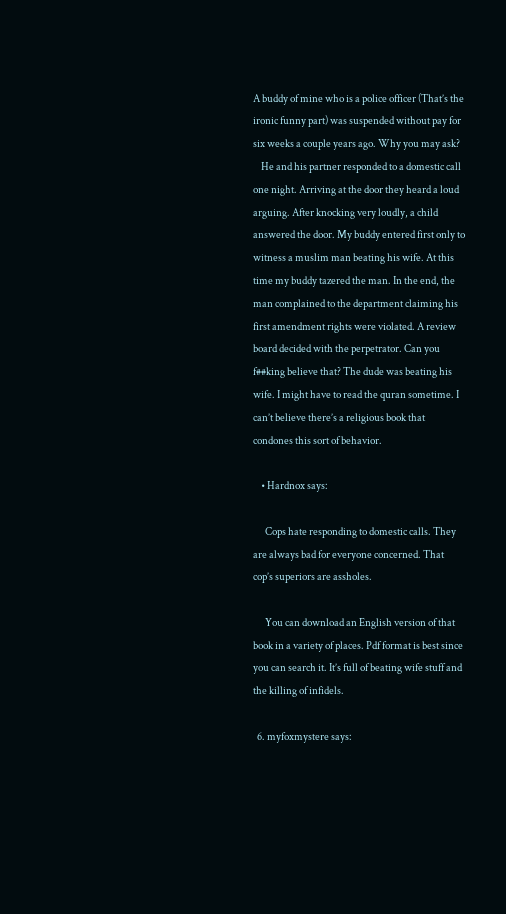A buddy of mine who is a police officer (That’s the ironic funny part) was suspended without pay for six weeks a couple years ago. Why you may ask?
    He and his partner responded to a domestic call one night. Arriving at the door they heard a loud arguing. After knocking very loudly, a child answered the door. My buddy entered first only to witness a muslim man beating his wife. At this time my buddy tazered the man. In the end, the man complained to the department claiming his first amendment rights were violated. A review board decided with the perpetrator. Can you f##king believe that? The dude was beating his wife. I might have to read the quran sometime. I can’t believe there’s a religious book that condones this sort of behavior.

    • Hardnox says:

      Cops hate responding to domestic calls. They are always bad for everyone concerned. That cop’s superiors are assholes.

      You can download an English version of that book in a variety of places. Pdf format is best since you can search it. It’s full of beating wife stuff and the killing of infidels.

  6. myfoxmystere says: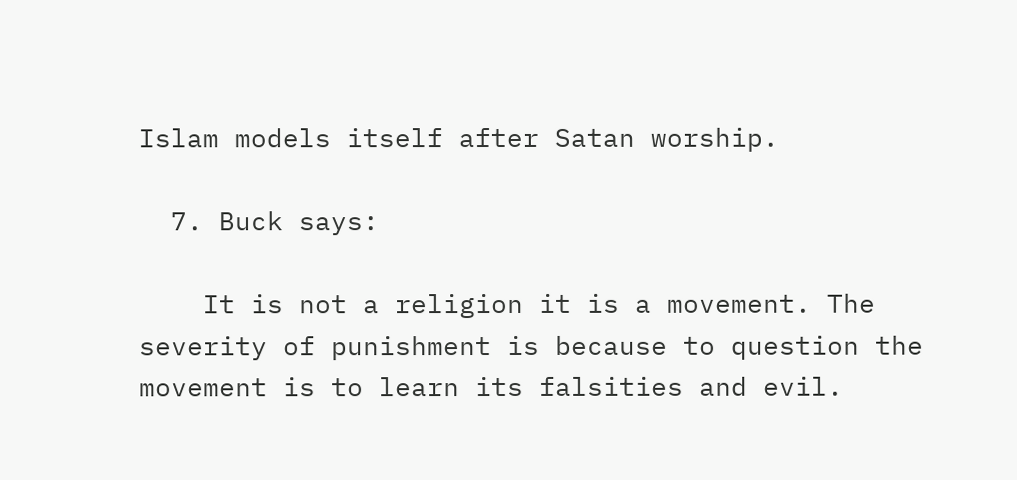Islam models itself after Satan worship.

  7. Buck says:

    It is not a religion it is a movement. The severity of punishment is because to question the movement is to learn its falsities and evil.